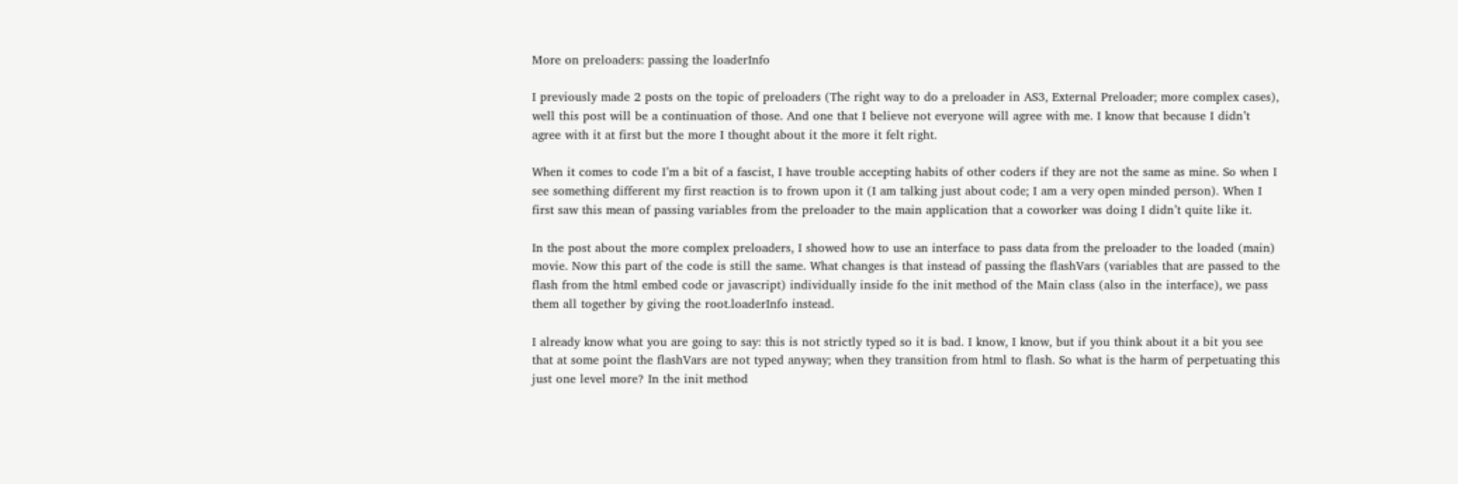More on preloaders: passing the loaderInfo

I previously made 2 posts on the topic of preloaders (The right way to do a preloader in AS3, External Preloader; more complex cases), well this post will be a continuation of those. And one that I believe not everyone will agree with me. I know that because I didn’t agree with it at first but the more I thought about it the more it felt right.

When it comes to code I’m a bit of a fascist, I have trouble accepting habits of other coders if they are not the same as mine. So when I see something different my first reaction is to frown upon it (I am talking just about code; I am a very open minded person). When I first saw this mean of passing variables from the preloader to the main application that a coworker was doing I didn’t quite like it.

In the post about the more complex preloaders, I showed how to use an interface to pass data from the preloader to the loaded (main) movie. Now this part of the code is still the same. What changes is that instead of passing the flashVars (variables that are passed to the flash from the html embed code or javascript) individually inside fo the init method of the Main class (also in the interface), we pass them all together by giving the root.loaderInfo instead.

I already know what you are going to say: this is not strictly typed so it is bad. I know, I know, but if you think about it a bit you see that at some point the flashVars are not typed anyway; when they transition from html to flash. So what is the harm of perpetuating this just one level more? In the init method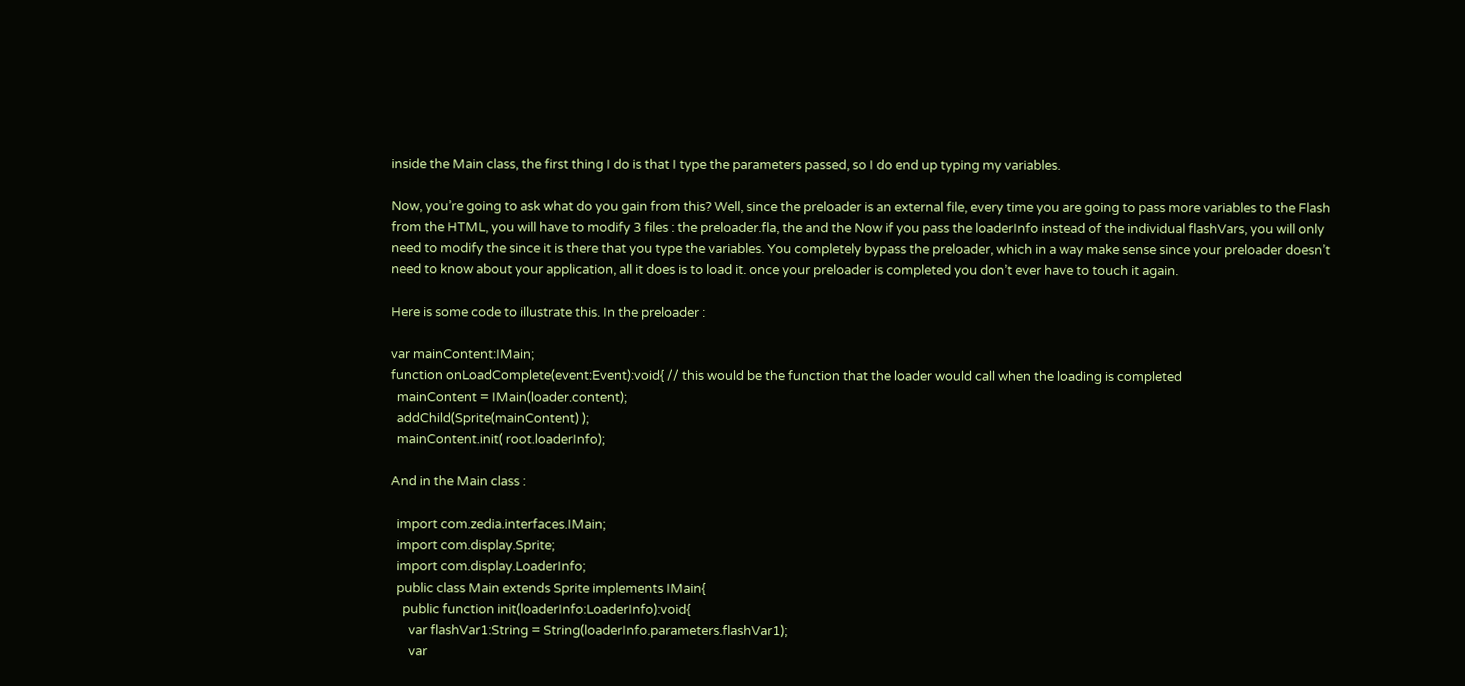inside the Main class, the first thing I do is that I type the parameters passed, so I do end up typing my variables.

Now, you’re going to ask what do you gain from this? Well, since the preloader is an external file, every time you are going to pass more variables to the Flash from the HTML, you will have to modify 3 files : the preloader.fla, the and the Now if you pass the loaderInfo instead of the individual flashVars, you will only need to modify the since it is there that you type the variables. You completely bypass the preloader, which in a way make sense since your preloader doesn’t need to know about your application, all it does is to load it. once your preloader is completed you don’t ever have to touch it again.

Here is some code to illustrate this. In the preloader :

var mainContent:IMain;
function onLoadComplete(event:Event):void{ // this would be the function that the loader would call when the loading is completed
  mainContent = IMain(loader.content);
  addChild(Sprite(mainContent) );
  mainContent.init( root.loaderInfo);

And in the Main class :

  import com.zedia.interfaces.IMain;
  import com.display.Sprite;
  import com.display.LoaderInfo;
  public class Main extends Sprite implements IMain{
    public function init(loaderInfo:LoaderInfo):void{
      var flashVar1:String = String(loaderInfo.parameters.flashVar1);
      var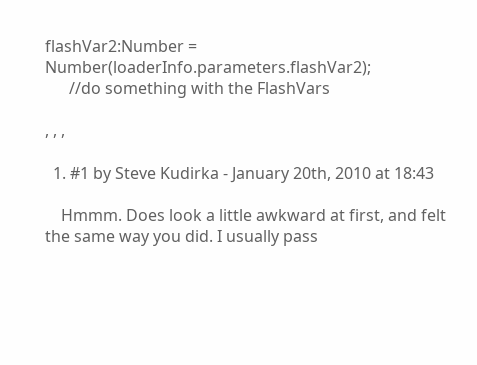flashVar2:Number = Number(loaderInfo.parameters.flashVar2);
      //do something with the FlashVars

, , ,

  1. #1 by Steve Kudirka - January 20th, 2010 at 18:43

    Hmmm. Does look a little awkward at first, and felt the same way you did. I usually pass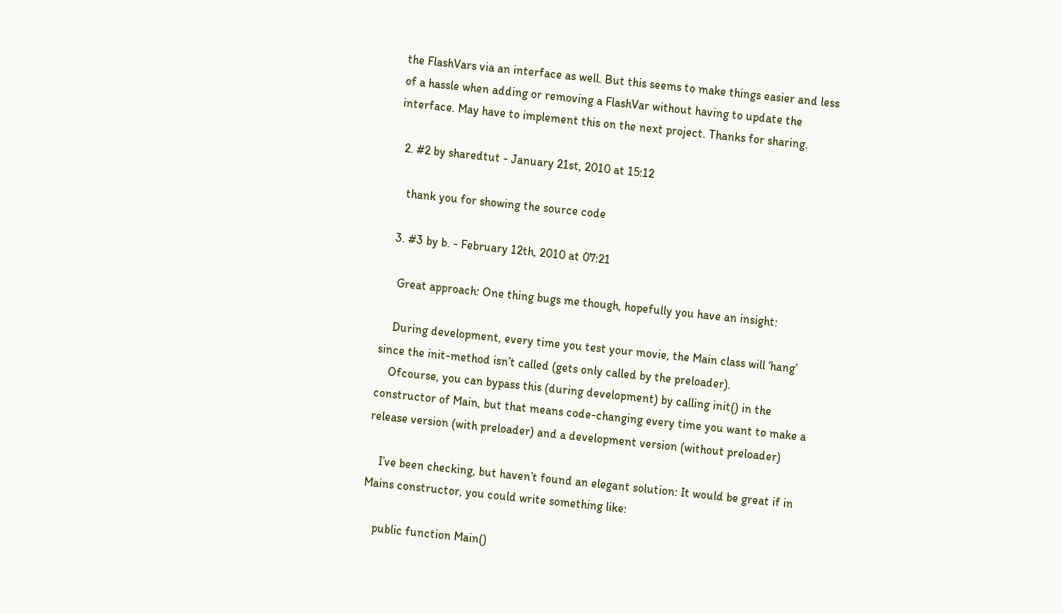the FlashVars via an interface as well. But this seems to make things easier and less of a hassle when adding or removing a FlashVar without having to update the interface. May have to implement this on the next project. Thanks for sharing.

  2. #2 by sharedtut - January 21st, 2010 at 15:12

    thank you for showing the source code

  3. #3 by b. - February 12th, 2010 at 07:21

    Great approach: One thing bugs me though, hopefully you have an insight:

    During development, every time you test your movie, the Main class will ‘hang’ since the init-method isn’t called (gets only called by the preloader).
    Ofcourse, you can bypass this (during development) by calling init() in the constructor of Main, but that means code-changing every time you want to make a release version (with preloader) and a development version (without preloader)

    I’ve been checking, but haven’t found an elegant solution: It would be great if in Mains constructor, you could write something like:

    public function Main()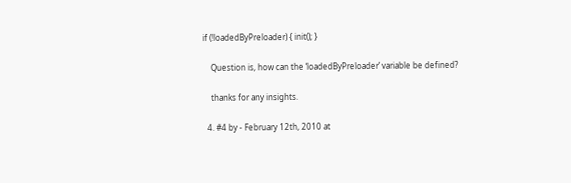if (!loadedByPreloader) { init(); }

    Question is, how can the ‘loadedByPreloader’ variable be defined?

    thanks for any insights.

  4. #4 by - February 12th, 2010 at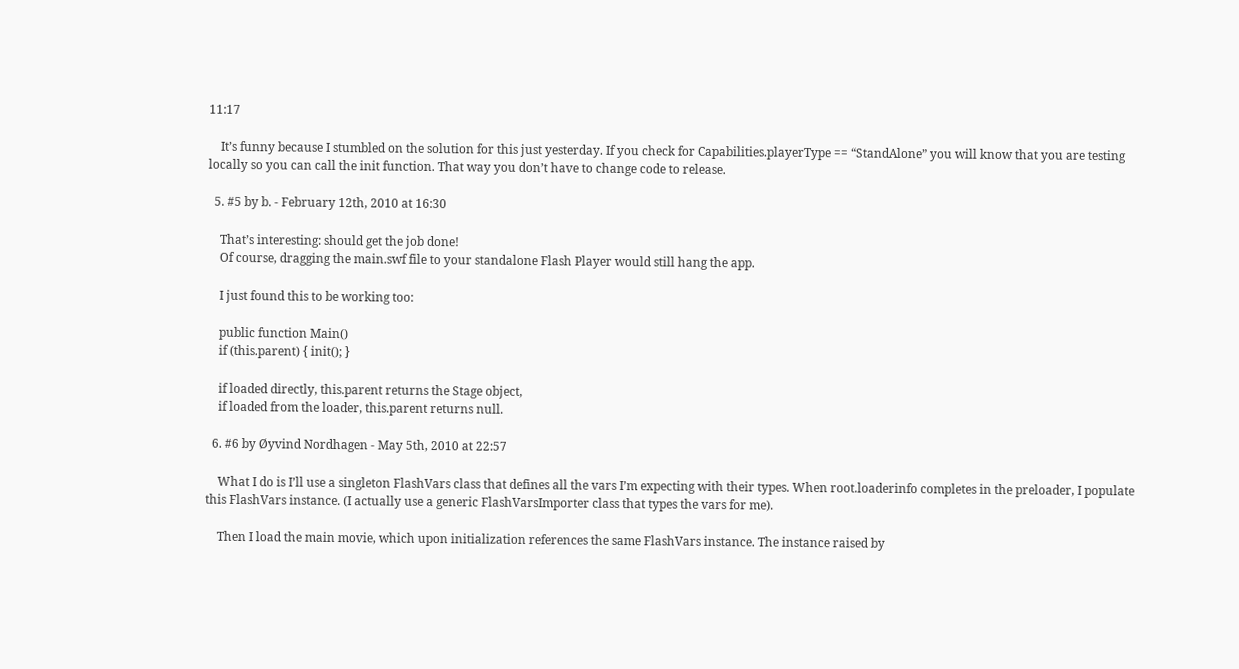11:17

    It’s funny because I stumbled on the solution for this just yesterday. If you check for Capabilities.playerType == “StandAlone” you will know that you are testing locally so you can call the init function. That way you don’t have to change code to release.

  5. #5 by b. - February 12th, 2010 at 16:30

    That’s interesting: should get the job done!
    Of course, dragging the main.swf file to your standalone Flash Player would still hang the app.

    I just found this to be working too:

    public function Main()
    if (this.parent) { init(); }

    if loaded directly, this.parent returns the Stage object,
    if loaded from the loader, this.parent returns null.

  6. #6 by Øyvind Nordhagen - May 5th, 2010 at 22:57

    What I do is I’ll use a singleton FlashVars class that defines all the vars I’m expecting with their types. When root.loaderinfo completes in the preloader, I populate this FlashVars instance. (I actually use a generic FlashVarsImporter class that types the vars for me).

    Then I load the main movie, which upon initialization references the same FlashVars instance. The instance raised by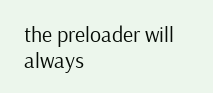the preloader will always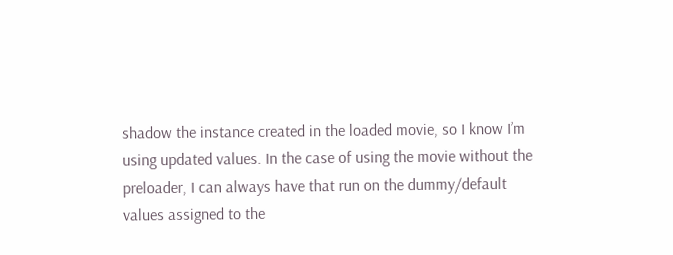shadow the instance created in the loaded movie, so I know I’m using updated values. In the case of using the movie without the preloader, I can always have that run on the dummy/default values assigned to the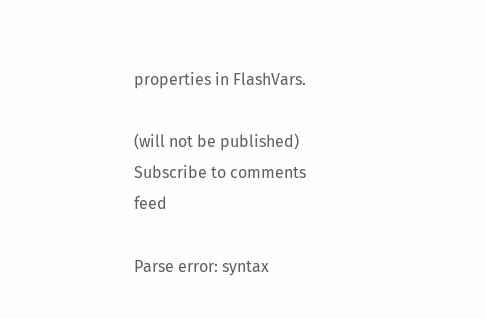properties in FlashVars.

(will not be published)
Subscribe to comments feed

Parse error: syntax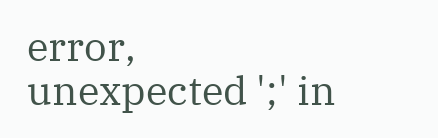error, unexpected ';' in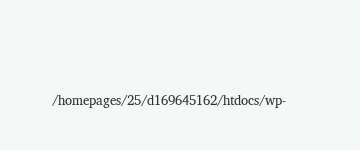/homepages/25/d169645162/htdocs/wp-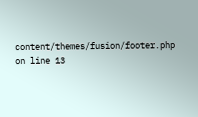content/themes/fusion/footer.php on line 13